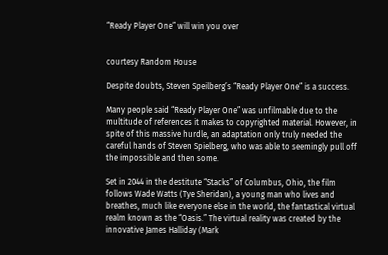“Ready Player One” will win you over


courtesy Random House

Despite doubts, Steven Speilberg’s “Ready Player One” is a success.

Many people said “Ready Player One” was unfilmable due to the multitude of references it makes to copyrighted material. However, in spite of this massive hurdle, an adaptation only truly needed the careful hands of Steven Spielberg, who was able to seemingly pull off the impossible and then some.

Set in 2044 in the destitute “Stacks” of Columbus, Ohio, the film follows Wade Watts (Tye Sheridan), a young man who lives and breathes, much like everyone else in the world, the fantastical virtual realm known as the “Oasis.” The virtual reality was created by the innovative James Halliday (Mark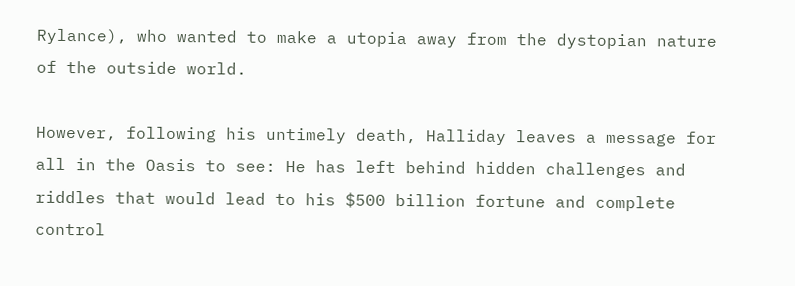Rylance), who wanted to make a utopia away from the dystopian nature of the outside world.

However, following his untimely death, Halliday leaves a message for all in the Oasis to see: He has left behind hidden challenges and riddles that would lead to his $500 billion fortune and complete control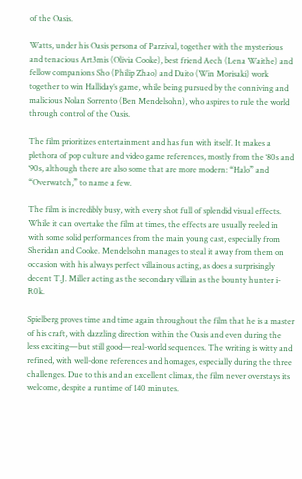of the Oasis.

Watts, under his Oasis persona of Parzival, together with the mysterious and tenacious Art3mis (Olivia Cooke), best friend Aech (Lena Waithe) and fellow companions Sho (Philip Zhao) and Daito (Win Morisaki) work together to win Halliday’s game, while being pursued by the conniving and malicious Nolan Sorrento (Ben Mendelsohn), who aspires to rule the world through control of the Oasis.

The film prioritizes entertainment and has fun with itself. It makes a plethora of pop culture and video game references, mostly from the ‘80s and ‘90s, although there are also some that are more modern: “Halo” and “Overwatch,” to name a few.

The film is incredibly busy, with every shot full of splendid visual effects. While it can overtake the film at times, the effects are usually reeled in with some solid performances from the main young cast, especially from Sheridan and Cooke. Mendelsohn manages to steal it away from them on occasion with his always perfect villainous acting, as does a surprisingly decent T.J. Miller acting as the secondary villain as the bounty hunter i-R0k.

Spielberg proves time and time again throughout the film that he is a master of his craft, with dazzling direction within the Oasis and even during the less exciting—but still good—real-world sequences. The writing is witty and refined, with well-done references and homages, especially during the three challenges. Due to this and an excellent climax, the film never overstays its welcome, despite a runtime of 140 minutes.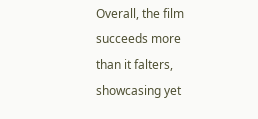Overall, the film succeeds more than it falters, showcasing yet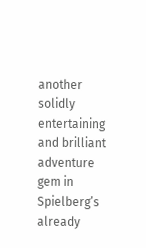another solidly entertaining and brilliant adventure gem in Spielberg’s already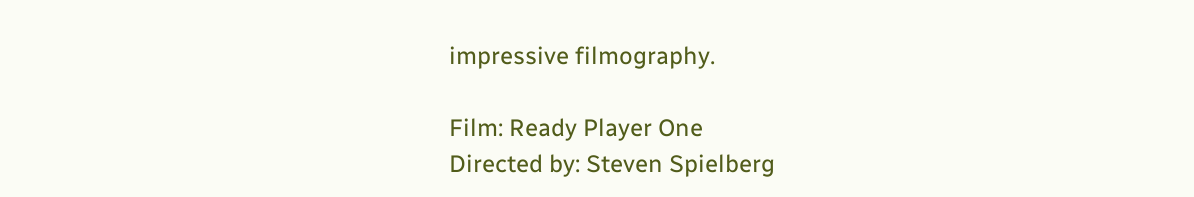impressive filmography.

Film: Ready Player One
Directed by: Steven Spielberg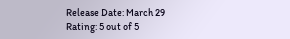Release Date: March 29
Rating: 5 out of 5